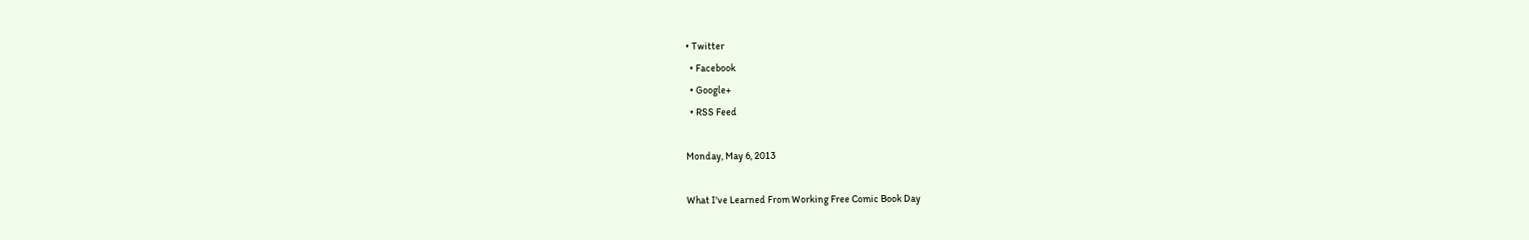• Twitter
  • Facebook
  • Google+
  • RSS Feed

Monday, May 6, 2013

What I've Learned From Working Free Comic Book Day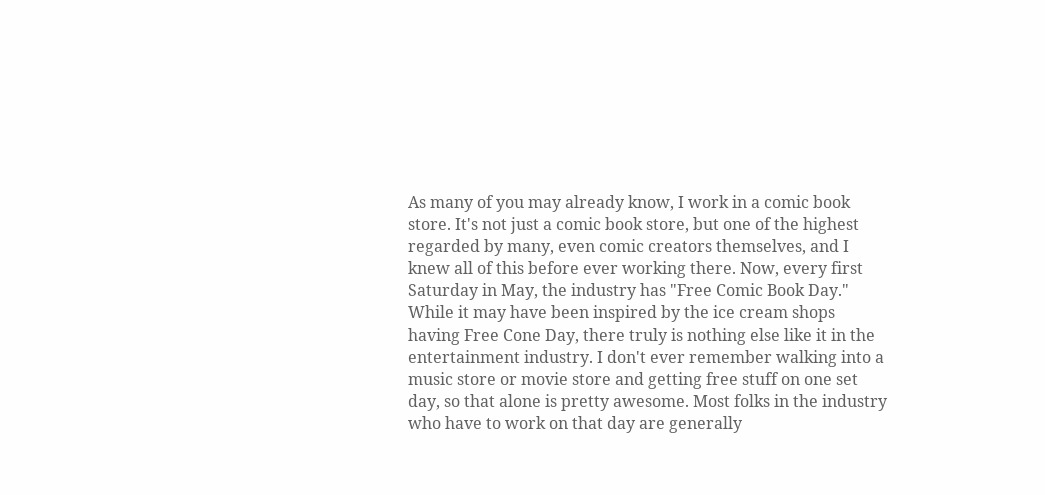As many of you may already know, I work in a comic book store. It's not just a comic book store, but one of the highest regarded by many, even comic creators themselves, and I knew all of this before ever working there. Now, every first Saturday in May, the industry has "Free Comic Book Day."  While it may have been inspired by the ice cream shops having Free Cone Day, there truly is nothing else like it in the entertainment industry. I don't ever remember walking into a music store or movie store and getting free stuff on one set day, so that alone is pretty awesome. Most folks in the industry who have to work on that day are generally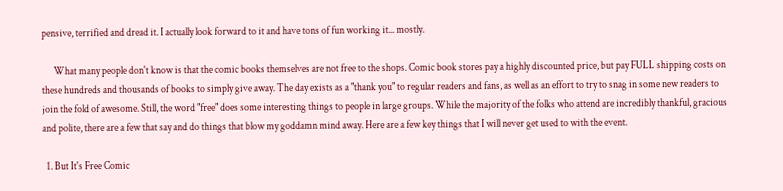pensive, terrified and dread it. I actually look forward to it and have tons of fun working it... mostly.

      What many people don't know is that the comic books themselves are not free to the shops. Comic book stores pay a highly discounted price, but pay FULL shipping costs on these hundreds and thousands of books to simply give away. The day exists as a "thank you" to regular readers and fans, as well as an effort to try to snag in some new readers to join the fold of awesome. Still, the word "free" does some interesting things to people in large groups. While the majority of the folks who attend are incredibly thankful, gracious and polite, there are a few that say and do things that blow my goddamn mind away. Here are a few key things that I will never get used to with the event.

  1. But It's Free Comic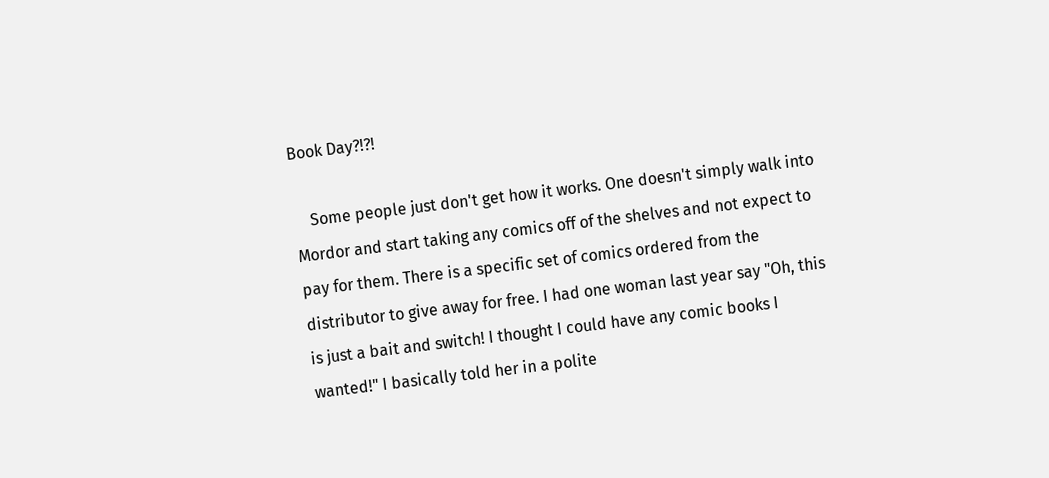Book Day?!?!

    Some people just don't get how it works. One doesn't simply walk into Mordor and start taking any comics off of the shelves and not expect to pay for them. There is a specific set of comics ordered from the distributor to give away for free. I had one woman last year say "Oh, this is just a bait and switch! I thought I could have any comic books I wanted!" I basically told her in a polite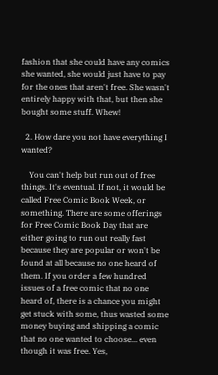fashion that she could have any comics she wanted, she would just have to pay for the ones that aren't free. She wasn't entirely happy with that, but then she bought some stuff. Whew!

  2. How dare you not have everything I wanted?

    You can't help but run out of free things. It's eventual. If not, it would be called Free Comic Book Week, or something. There are some offerings for Free Comic Book Day that are either going to run out really fast because they are popular or won't be found at all because no one heard of them. If you order a few hundred issues of a free comic that no one heard of, there is a chance you might get stuck with some, thus wasted some money buying and shipping a comic that no one wanted to choose... even though it was free. Yes,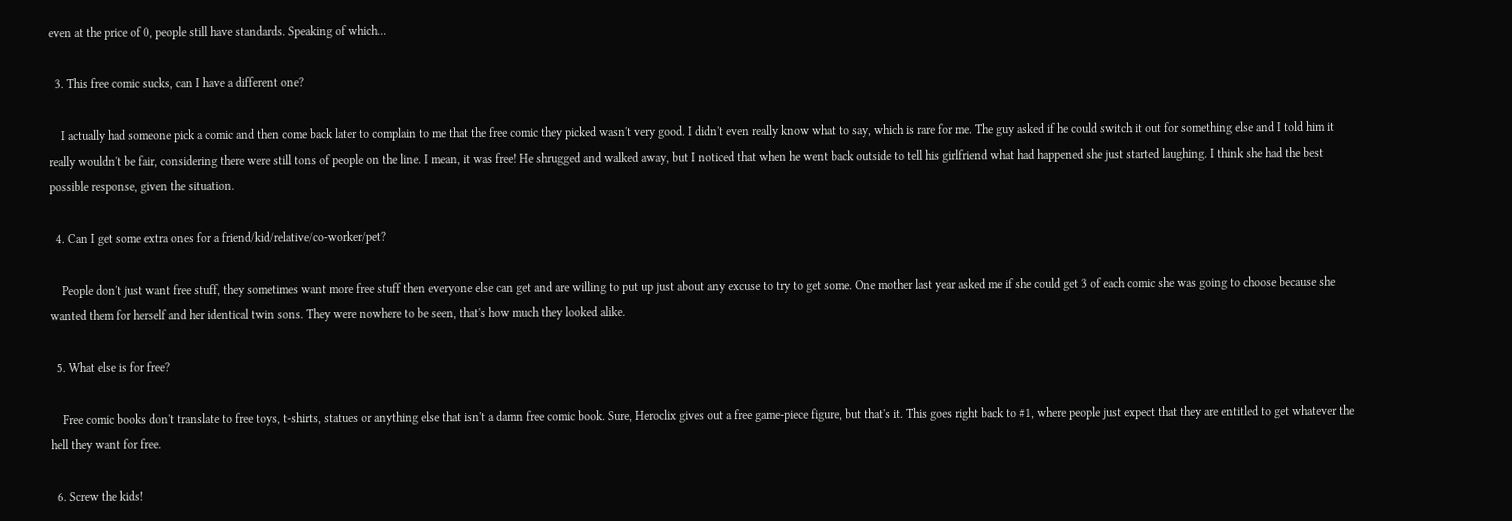even at the price of 0, people still have standards. Speaking of which...

  3. This free comic sucks, can I have a different one?

    I actually had someone pick a comic and then come back later to complain to me that the free comic they picked wasn't very good. I didn't even really know what to say, which is rare for me. The guy asked if he could switch it out for something else and I told him it really wouldn't be fair, considering there were still tons of people on the line. I mean, it was free! He shrugged and walked away, but I noticed that when he went back outside to tell his girlfriend what had happened she just started laughing. I think she had the best possible response, given the situation.

  4. Can I get some extra ones for a friend/kid/relative/co-worker/pet?

    People don't just want free stuff, they sometimes want more free stuff then everyone else can get and are willing to put up just about any excuse to try to get some. One mother last year asked me if she could get 3 of each comic she was going to choose because she wanted them for herself and her identical twin sons. They were nowhere to be seen, that's how much they looked alike.

  5. What else is for free?

    Free comic books don't translate to free toys, t-shirts, statues or anything else that isn't a damn free comic book. Sure, Heroclix gives out a free game-piece figure, but that's it. This goes right back to #1, where people just expect that they are entitled to get whatever the hell they want for free.

  6. Screw the kids!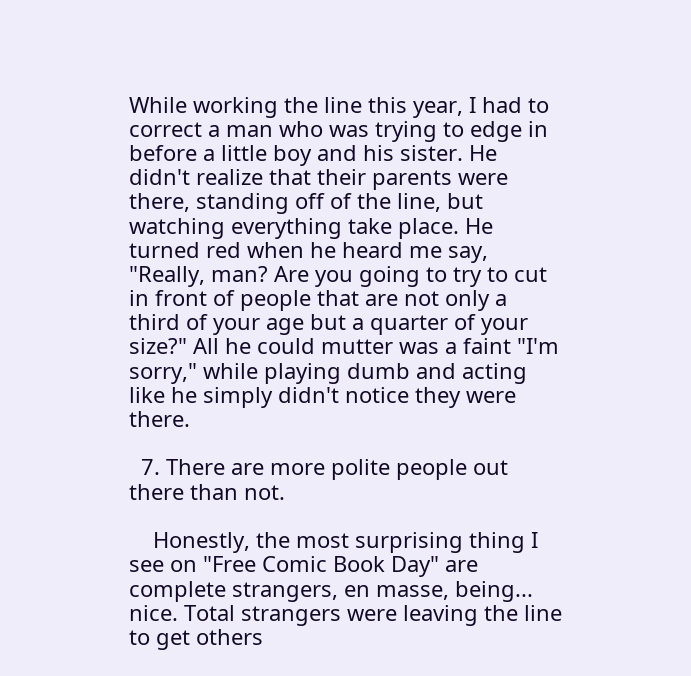While working the line this year, I had to correct a man who was trying to edge in before a little boy and his sister. He didn't realize that their parents were there, standing off of the line, but watching everything take place. He turned red when he heard me say, "Really, man? Are you going to try to cut in front of people that are not only a third of your age but a quarter of your size?" All he could mutter was a faint "I'm sorry," while playing dumb and acting like he simply didn't notice they were there.

  7. There are more polite people out there than not.

    Honestly, the most surprising thing I see on "Free Comic Book Day" are complete strangers, en masse, being... nice. Total strangers were leaving the line to get others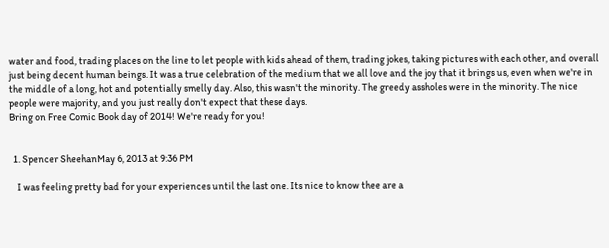water and food, trading places on the line to let people with kids ahead of them, trading jokes, taking pictures with each other, and overall just being decent human beings. It was a true celebration of the medium that we all love and the joy that it brings us, even when we're in the middle of a long, hot and potentially smelly day. Also, this wasn't the minority. The greedy assholes were in the minority. The nice people were majority, and you just really don't expect that these days.
Bring on Free Comic Book day of 2014! We're ready for you!


  1. Spencer SheehanMay 6, 2013 at 9:36 PM

    I was feeling pretty bad for your experiences until the last one. Its nice to know thee are a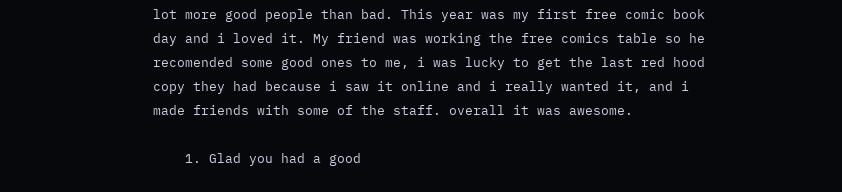lot more good people than bad. This year was my first free comic book day and i loved it. My friend was working the free comics table so he recomended some good ones to me, i was lucky to get the last red hood copy they had because i saw it online and i really wanted it, and i made friends with some of the staff. overall it was awesome.

    1. Glad you had a good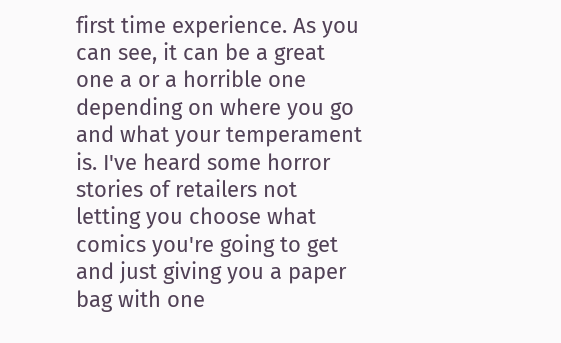first time experience. As you can see, it can be a great one a or a horrible one depending on where you go and what your temperament is. I've heard some horror stories of retailers not letting you choose what comics you're going to get and just giving you a paper bag with one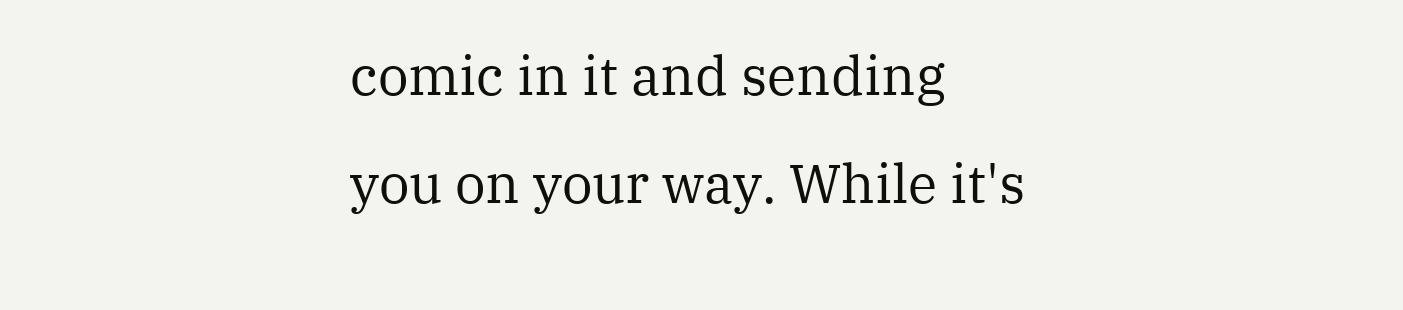comic in it and sending you on your way. While it's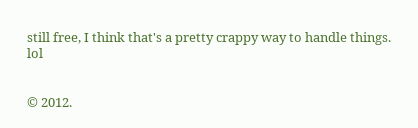still free, I think that's a pretty crappy way to handle things. lol


© 2012.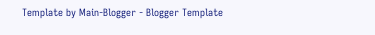Template by Main-Blogger - Blogger Template